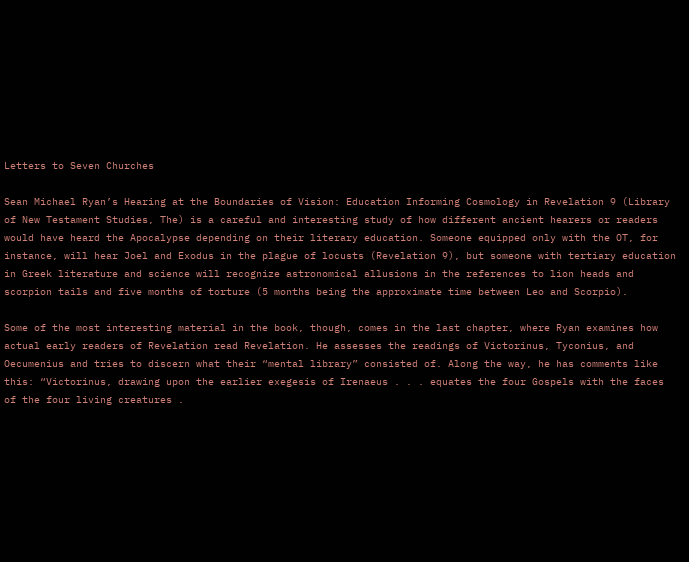Letters to Seven Churches

Sean Michael Ryan’s Hearing at the Boundaries of Vision: Education Informing Cosmology in Revelation 9 (Library of New Testament Studies, The) is a careful and interesting study of how different ancient hearers or readers would have heard the Apocalypse depending on their literary education. Someone equipped only with the OT, for instance, will hear Joel and Exodus in the plague of locusts (Revelation 9), but someone with tertiary education in Greek literature and science will recognize astronomical allusions in the references to lion heads and scorpion tails and five months of torture (5 months being the approximate time between Leo and Scorpio).

Some of the most interesting material in the book, though, comes in the last chapter, where Ryan examines how actual early readers of Revelation read Revelation. He assesses the readings of Victorinus, Tyconius, and Oecumenius and tries to discern what their “mental library” consisted of. Along the way, he has comments like this: “Victorinus, drawing upon the earlier exegesis of Irenaeus . . . equates the four Gospels with the faces of the four living creatures .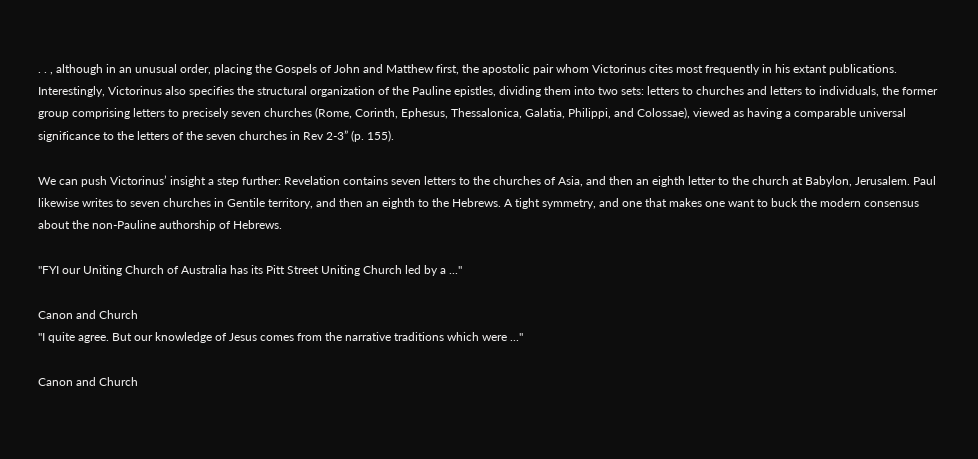. . , although in an unusual order, placing the Gospels of John and Matthew first, the apostolic pair whom Victorinus cites most frequently in his extant publications. Interestingly, Victorinus also specifies the structural organization of the Pauline epistles, dividing them into two sets: letters to churches and letters to individuals, the former group comprising letters to precisely seven churches (Rome, Corinth, Ephesus, Thessalonica, Galatia, Philippi, and Colossae), viewed as having a comparable universal significance to the letters of the seven churches in Rev 2-3” (p. 155).

We can push Victorinus’ insight a step further: Revelation contains seven letters to the churches of Asia, and then an eighth letter to the church at Babylon, Jerusalem. Paul likewise writes to seven churches in Gentile territory, and then an eighth to the Hebrews. A tight symmetry, and one that makes one want to buck the modern consensus about the non-Pauline authorship of Hebrews.

"FYI our Uniting Church of Australia has its Pitt Street Uniting Church led by a ..."

Canon and Church
"I quite agree. But our knowledge of Jesus comes from the narrative traditions which were ..."

Canon and Church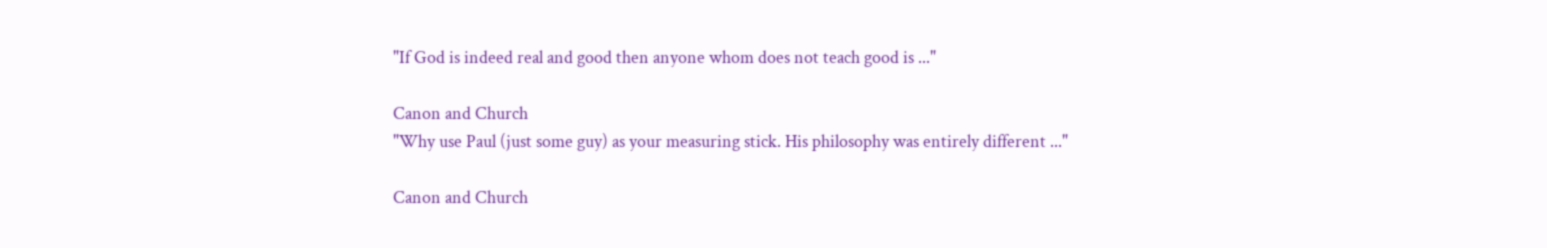"If God is indeed real and good then anyone whom does not teach good is ..."

Canon and Church
"Why use Paul (just some guy) as your measuring stick. His philosophy was entirely different ..."

Canon and Church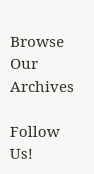Browse Our Archives

Follow Us!